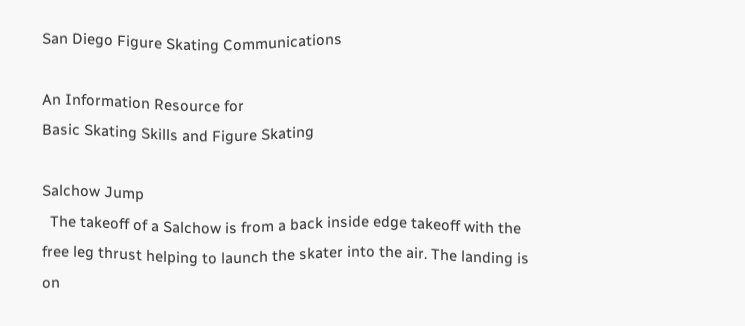San Diego Figure Skating Communications

An Information Resource for
Basic Skating Skills and Figure Skating

Salchow Jump
  The takeoff of a Salchow is from a back inside edge takeoff with the free leg thrust helping to launch the skater into the air. The landing is on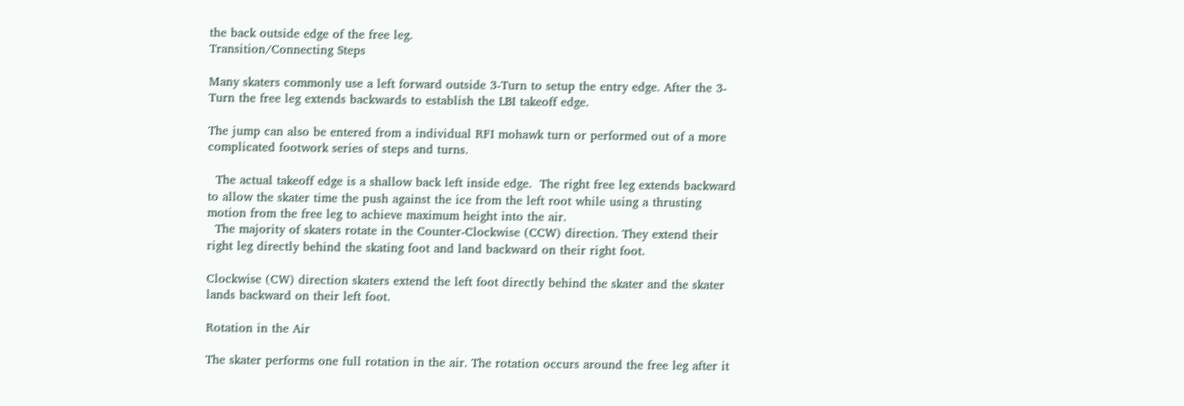the back outside edge of the free leg.
Transition/Connecting Steps

Many skaters commonly use a left forward outside 3-Turn to setup the entry edge. After the 3-Turn the free leg extends backwards to establish the LBI takeoff edge.

The jump can also be entered from a individual RFI mohawk turn or performed out of a more complicated footwork series of steps and turns.

  The actual takeoff edge is a shallow back left inside edge.  The right free leg extends backward to allow the skater time the push against the ice from the left root while using a thrusting motion from the free leg to achieve maximum height into the air.
  The majority of skaters rotate in the Counter-Clockwise (CCW) direction. They extend their right leg directly behind the skating foot and land backward on their right foot.

Clockwise (CW) direction skaters extend the left foot directly behind the skater and the skater lands backward on their left foot.

Rotation in the Air

The skater performs one full rotation in the air. The rotation occurs around the free leg after it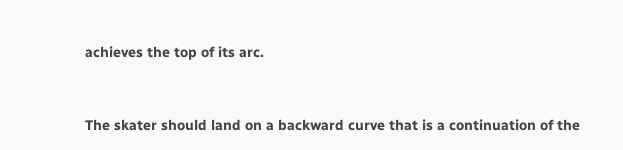achieves the top of its arc.


The skater should land on a backward curve that is a continuation of the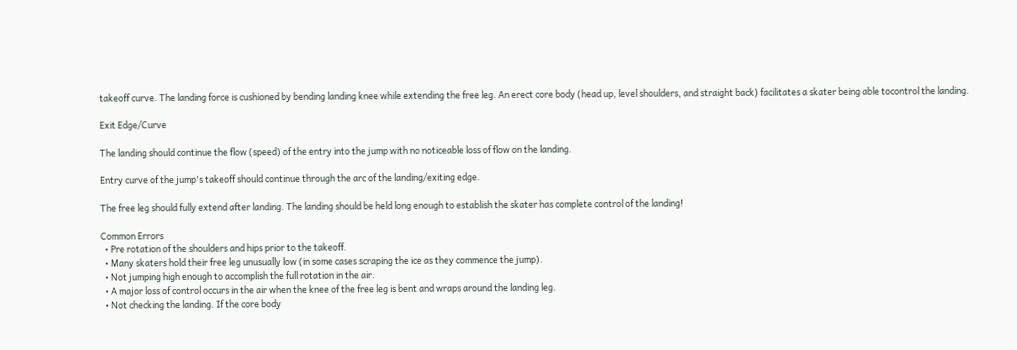takeoff curve. The landing force is cushioned by bending landing knee while extending the free leg. An erect core body (head up, level shoulders, and straight back) facilitates a skater being able tocontrol the landing.

Exit Edge/Curve

The landing should continue the flow (speed) of the entry into the jump with no noticeable loss of flow on the landing.

Entry curve of the jump's takeoff should continue through the arc of the landing/exiting edge.

The free leg should fully extend after landing. The landing should be held long enough to establish the skater has complete control of the landing!

Common Errors
  • Pre rotation of the shoulders and hips prior to the takeoff.
  • Many skaters hold their free leg unusually low (in some cases scraping the ice as they commence the jump).
  • Not jumping high enough to accomplish the full rotation in the air.
  • A major loss of control occurs in the air when the knee of the free leg is bent and wraps around the landing leg.
  • Not checking the landing. If the core body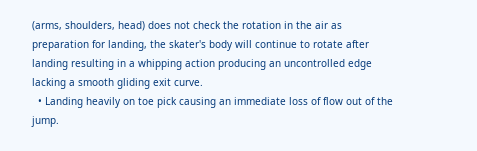(arms, shoulders, head) does not check the rotation in the air as preparation for landing, the skater's body will continue to rotate after landing resulting in a whipping action producing an uncontrolled edge lacking a smooth gliding exit curve.
  • Landing heavily on toe pick causing an immediate loss of flow out of the jump.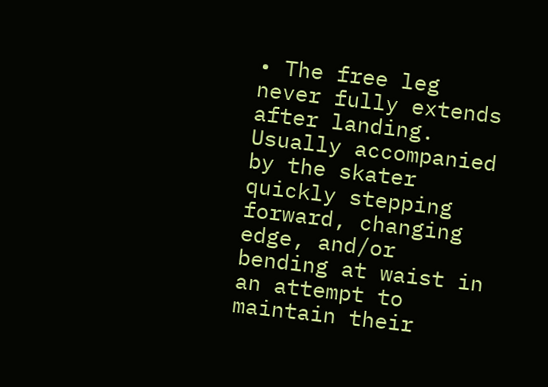• The free leg never fully extends after landing. Usually accompanied by the skater quickly stepping forward, changing edge, and/or bending at waist in an attempt to maintain their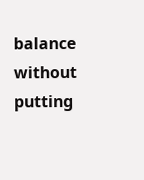balance without putting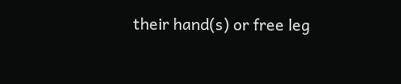their hand(s) or free leg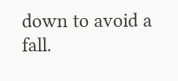down to avoid a fall.